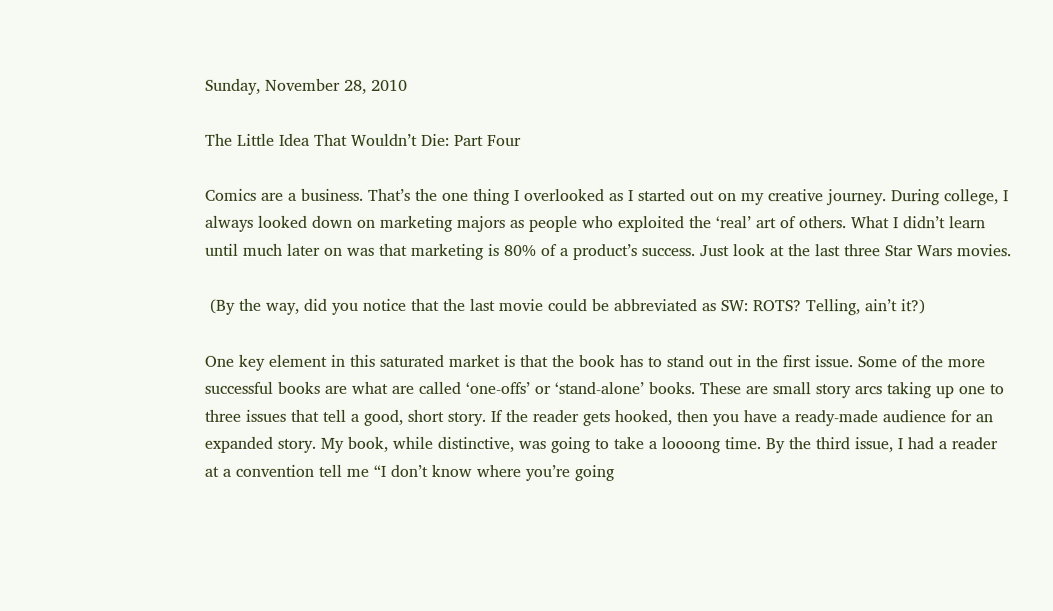Sunday, November 28, 2010

The Little Idea That Wouldn’t Die: Part Four

Comics are a business. That’s the one thing I overlooked as I started out on my creative journey. During college, I always looked down on marketing majors as people who exploited the ‘real’ art of others. What I didn’t learn until much later on was that marketing is 80% of a product’s success. Just look at the last three Star Wars movies.

 (By the way, did you notice that the last movie could be abbreviated as SW: ROTS? Telling, ain’t it?)

One key element in this saturated market is that the book has to stand out in the first issue. Some of the more successful books are what are called ‘one-offs’ or ‘stand-alone’ books. These are small story arcs taking up one to three issues that tell a good, short story. If the reader gets hooked, then you have a ready-made audience for an expanded story. My book, while distinctive, was going to take a loooong time. By the third issue, I had a reader at a convention tell me “I don’t know where you’re going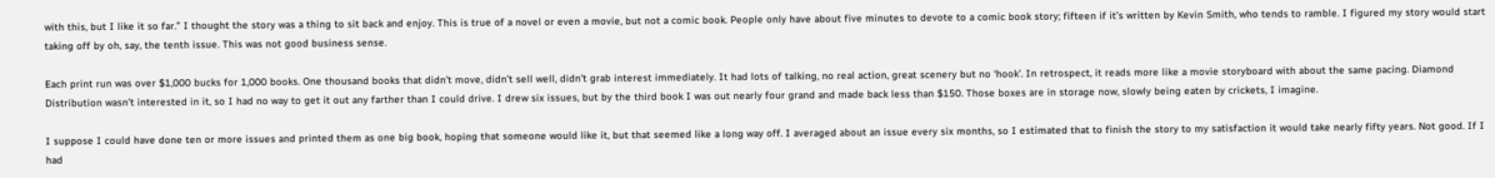with this, but I like it so far.” I thought the story was a thing to sit back and enjoy. This is true of a novel or even a movie, but not a comic book. People only have about five minutes to devote to a comic book story; fifteen if it’s written by Kevin Smith, who tends to ramble. I figured my story would start taking off by oh, say, the tenth issue. This was not good business sense.

Each print run was over $1,000 bucks for 1,000 books. One thousand books that didn’t move, didn’t sell well, didn’t grab interest immediately. It had lots of talking, no real action, great scenery but no ‘hook’. In retrospect, it reads more like a movie storyboard with about the same pacing. Diamond Distribution wasn’t interested in it, so I had no way to get it out any farther than I could drive. I drew six issues, but by the third book I was out nearly four grand and made back less than $150. Those boxes are in storage now, slowly being eaten by crickets, I imagine.

I suppose I could have done ten or more issues and printed them as one big book, hoping that someone would like it, but that seemed like a long way off. I averaged about an issue every six months, so I estimated that to finish the story to my satisfaction it would take nearly fifty years. Not good. If I had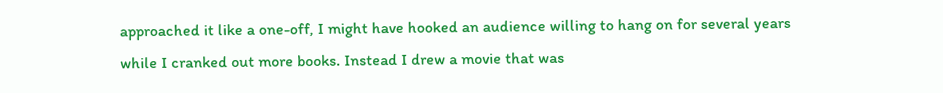approached it like a one-off, I might have hooked an audience willing to hang on for several years while I cranked out more books. Instead I drew a movie that was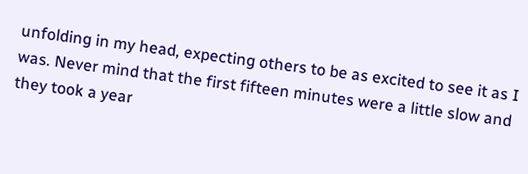unfolding in my head, expecting others to be as excited to see it as I was. Never mind that the first fifteen minutes were a little slow and they took a year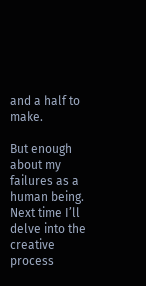and a half to make.

But enough about my failures as a human being. Next time I’ll delve into the creative process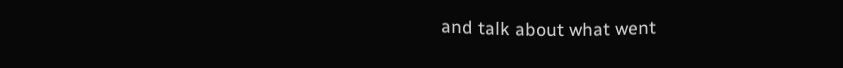and talk about what went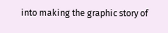into making the graphic story of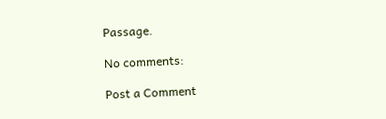Passage.

No comments:

Post a Comment